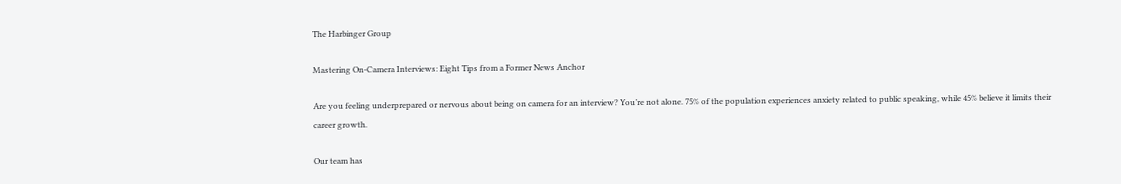The Harbinger Group

Mastering On-Camera Interviews: Eight Tips from a Former News Anchor

Are you feeling underprepared or nervous about being on camera for an interview? You’re not alone. 75% of the population experiences anxiety related to public speaking, while 45% believe it limits their career growth.

Our team has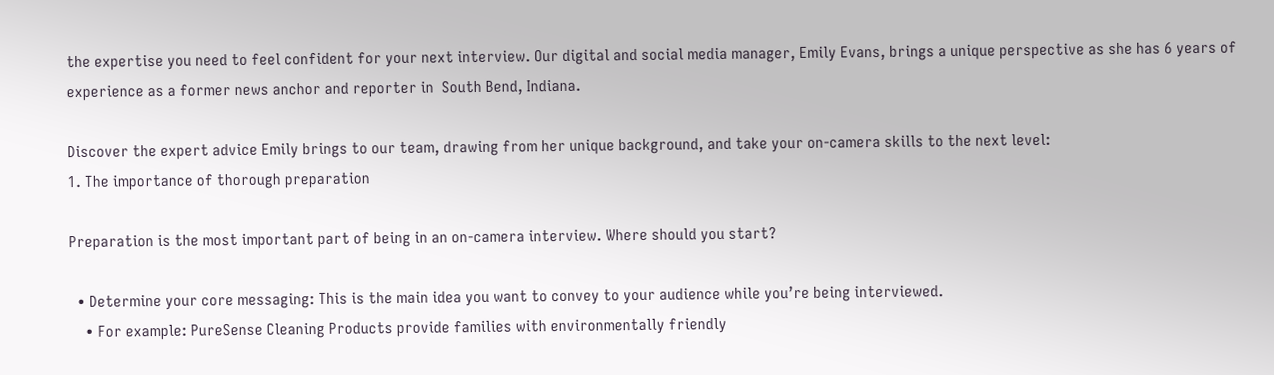the expertise you need to feel confident for your next interview. Our digital and social media manager, Emily Evans, brings a unique perspective as she has 6 years of experience as a former news anchor and reporter in  South Bend, Indiana.

Discover the expert advice Emily brings to our team, drawing from her unique background, and take your on-camera skills to the next level:
1. The importance of thorough preparation

Preparation is the most important part of being in an on-camera interview. Where should you start?

  • Determine your core messaging: This is the main idea you want to convey to your audience while you’re being interviewed.
    • For example: PureSense Cleaning Products provide families with environmentally friendly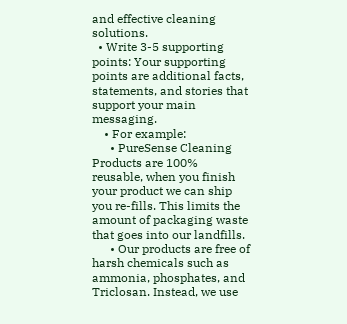and effective cleaning solutions.
  • Write 3-5 supporting points: Your supporting points are additional facts, statements, and stories that support your main messaging.
    • For example:
      • PureSense Cleaning Products are 100% reusable, when you finish your product we can ship you re-fills. This limits the amount of packaging waste that goes into our landfills.
      • Our products are free of harsh chemicals such as ammonia, phosphates, and Triclosan. Instead, we use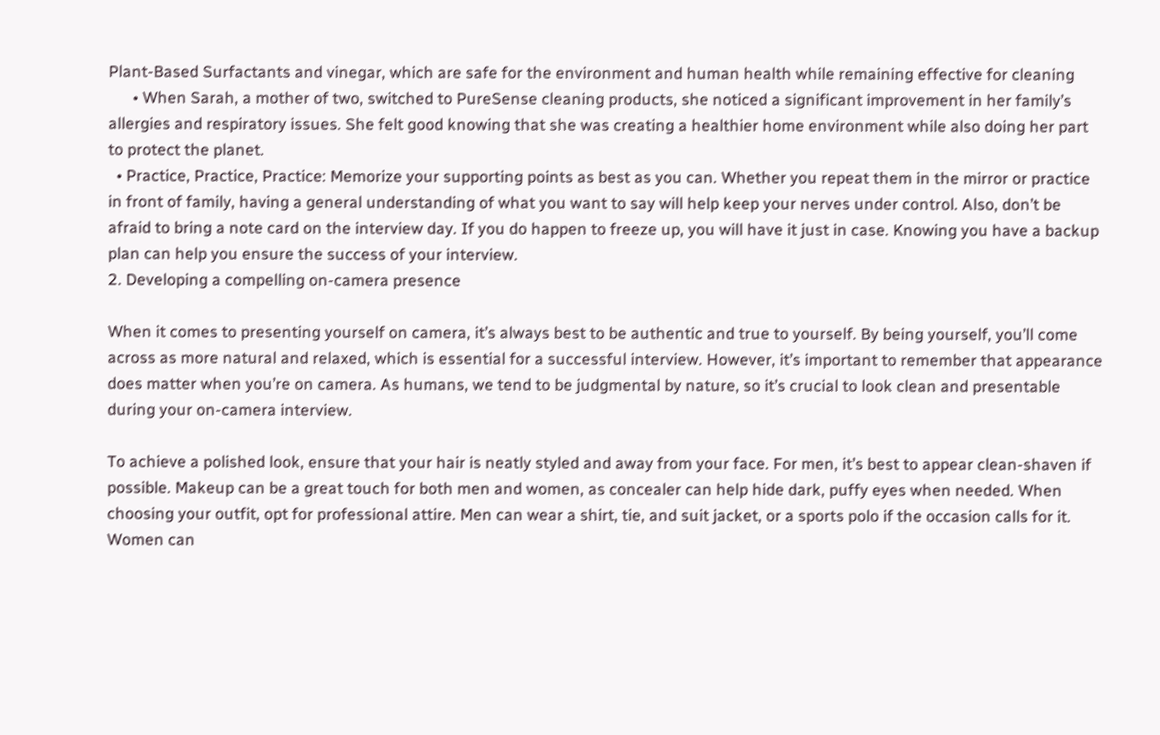Plant-Based Surfactants and vinegar, which are safe for the environment and human health while remaining effective for cleaning
      • When Sarah, a mother of two, switched to PureSense cleaning products, she noticed a significant improvement in her family’s allergies and respiratory issues. She felt good knowing that she was creating a healthier home environment while also doing her part to protect the planet.
  • Practice, Practice, Practice: Memorize your supporting points as best as you can. Whether you repeat them in the mirror or practice in front of family, having a general understanding of what you want to say will help keep your nerves under control. Also, don’t be afraid to bring a note card on the interview day. If you do happen to freeze up, you will have it just in case. Knowing you have a backup plan can help you ensure the success of your interview.
2. Developing a compelling on-camera presence

When it comes to presenting yourself on camera, it’s always best to be authentic and true to yourself. By being yourself, you’ll come across as more natural and relaxed, which is essential for a successful interview. However, it’s important to remember that appearance does matter when you’re on camera. As humans, we tend to be judgmental by nature, so it’s crucial to look clean and presentable during your on-camera interview.

To achieve a polished look, ensure that your hair is neatly styled and away from your face. For men, it’s best to appear clean-shaven if possible. Makeup can be a great touch for both men and women, as concealer can help hide dark, puffy eyes when needed. When choosing your outfit, opt for professional attire. Men can wear a shirt, tie, and suit jacket, or a sports polo if the occasion calls for it. Women can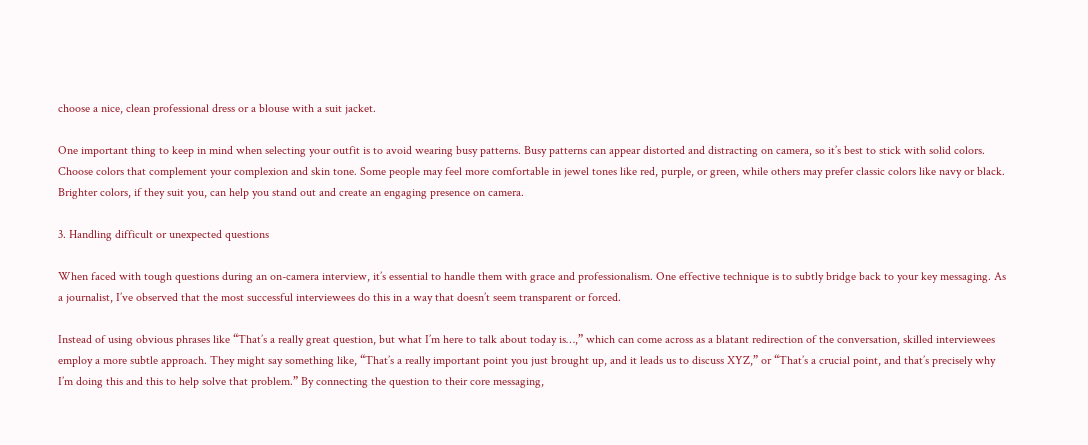choose a nice, clean professional dress or a blouse with a suit jacket.

One important thing to keep in mind when selecting your outfit is to avoid wearing busy patterns. Busy patterns can appear distorted and distracting on camera, so it’s best to stick with solid colors. Choose colors that complement your complexion and skin tone. Some people may feel more comfortable in jewel tones like red, purple, or green, while others may prefer classic colors like navy or black. Brighter colors, if they suit you, can help you stand out and create an engaging presence on camera.

3. Handling difficult or unexpected questions

When faced with tough questions during an on-camera interview, it’s essential to handle them with grace and professionalism. One effective technique is to subtly bridge back to your key messaging. As a journalist, I’ve observed that the most successful interviewees do this in a way that doesn’t seem transparent or forced.

Instead of using obvious phrases like “That’s a really great question, but what I’m here to talk about today is…,” which can come across as a blatant redirection of the conversation, skilled interviewees employ a more subtle approach. They might say something like, “That’s a really important point you just brought up, and it leads us to discuss XYZ,” or “That’s a crucial point, and that’s precisely why I’m doing this and this to help solve that problem.” By connecting the question to their core messaging,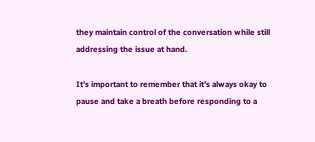they maintain control of the conversation while still addressing the issue at hand.

It’s important to remember that it’s always okay to pause and take a breath before responding to a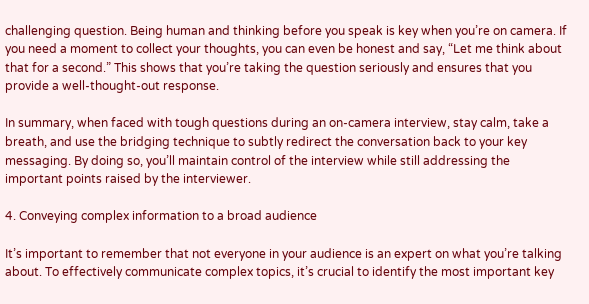challenging question. Being human and thinking before you speak is key when you’re on camera. If you need a moment to collect your thoughts, you can even be honest and say, “Let me think about that for a second.” This shows that you’re taking the question seriously and ensures that you provide a well-thought-out response.

In summary, when faced with tough questions during an on-camera interview, stay calm, take a breath, and use the bridging technique to subtly redirect the conversation back to your key messaging. By doing so, you’ll maintain control of the interview while still addressing the important points raised by the interviewer.

4. Conveying complex information to a broad audience

It’s important to remember that not everyone in your audience is an expert on what you’re talking about. To effectively communicate complex topics, it’s crucial to identify the most important key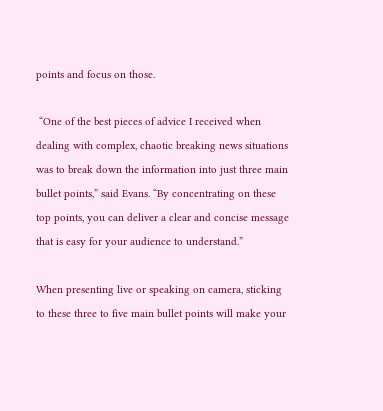points and focus on those.

 “One of the best pieces of advice I received when dealing with complex, chaotic breaking news situations was to break down the information into just three main bullet points,” said Evans. “By concentrating on these top points, you can deliver a clear and concise message that is easy for your audience to understand.”

When presenting live or speaking on camera, sticking to these three to five main bullet points will make your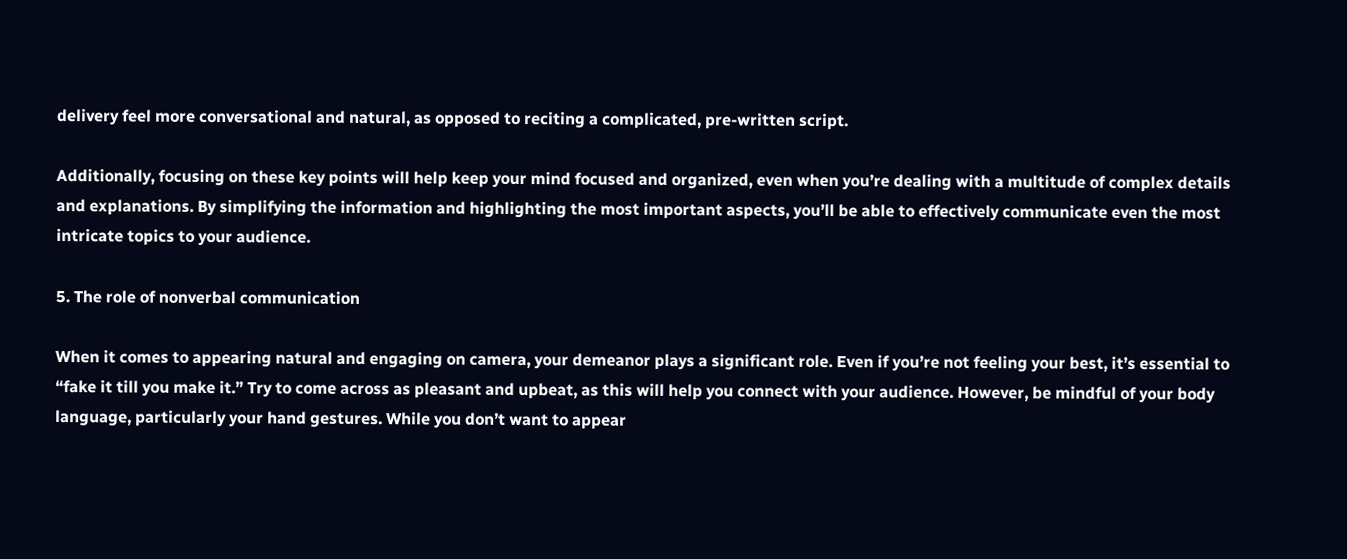delivery feel more conversational and natural, as opposed to reciting a complicated, pre-written script.

Additionally, focusing on these key points will help keep your mind focused and organized, even when you’re dealing with a multitude of complex details and explanations. By simplifying the information and highlighting the most important aspects, you’ll be able to effectively communicate even the most intricate topics to your audience.

5. The role of nonverbal communication

When it comes to appearing natural and engaging on camera, your demeanor plays a significant role. Even if you’re not feeling your best, it’s essential to “fake it till you make it.” Try to come across as pleasant and upbeat, as this will help you connect with your audience. However, be mindful of your body language, particularly your hand gestures. While you don’t want to appear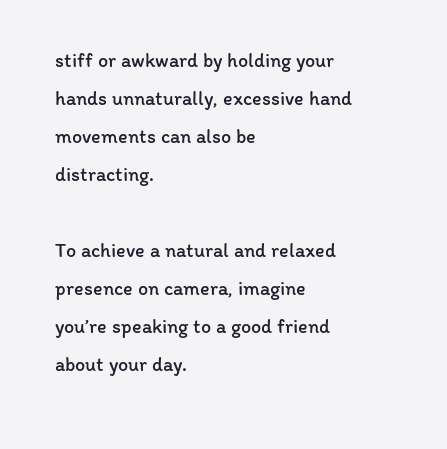stiff or awkward by holding your hands unnaturally, excessive hand movements can also be distracting.

To achieve a natural and relaxed presence on camera, imagine you’re speaking to a good friend about your day.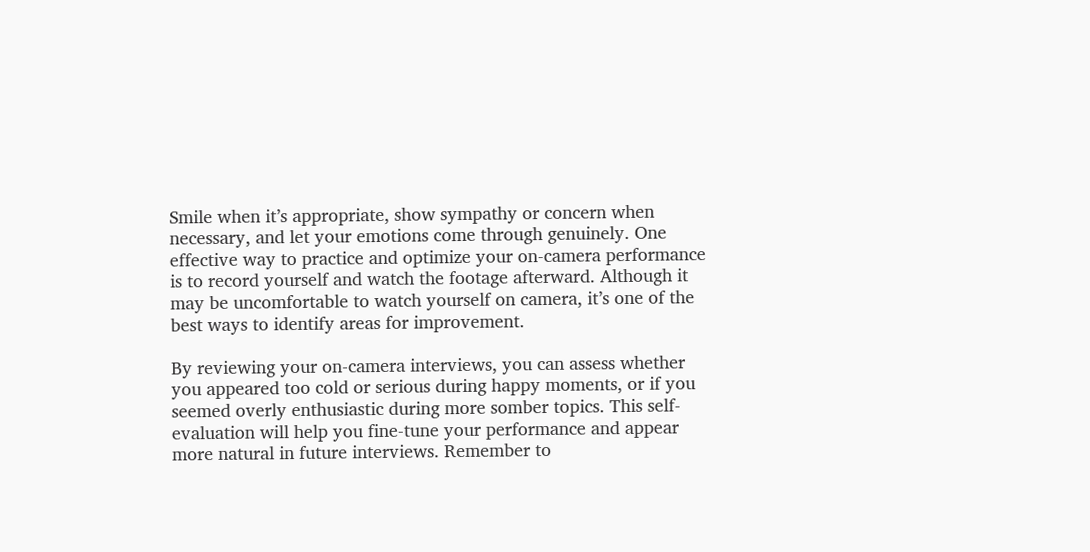Smile when it’s appropriate, show sympathy or concern when necessary, and let your emotions come through genuinely. One effective way to practice and optimize your on-camera performance is to record yourself and watch the footage afterward. Although it may be uncomfortable to watch yourself on camera, it’s one of the best ways to identify areas for improvement.

By reviewing your on-camera interviews, you can assess whether you appeared too cold or serious during happy moments, or if you seemed overly enthusiastic during more somber topics. This self-evaluation will help you fine-tune your performance and appear more natural in future interviews. Remember to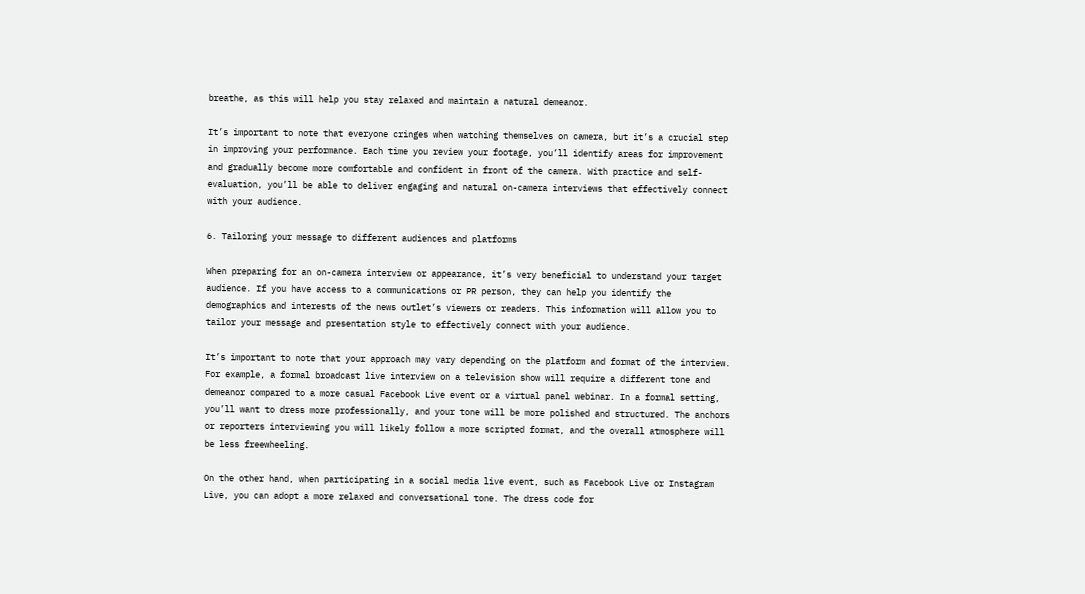breathe, as this will help you stay relaxed and maintain a natural demeanor.

It’s important to note that everyone cringes when watching themselves on camera, but it’s a crucial step in improving your performance. Each time you review your footage, you’ll identify areas for improvement and gradually become more comfortable and confident in front of the camera. With practice and self-evaluation, you’ll be able to deliver engaging and natural on-camera interviews that effectively connect with your audience.

6. Tailoring your message to different audiences and platforms

When preparing for an on-camera interview or appearance, it’s very beneficial to understand your target audience. If you have access to a communications or PR person, they can help you identify the demographics and interests of the news outlet’s viewers or readers. This information will allow you to tailor your message and presentation style to effectively connect with your audience.

It’s important to note that your approach may vary depending on the platform and format of the interview. For example, a formal broadcast live interview on a television show will require a different tone and demeanor compared to a more casual Facebook Live event or a virtual panel webinar. In a formal setting, you’ll want to dress more professionally, and your tone will be more polished and structured. The anchors or reporters interviewing you will likely follow a more scripted format, and the overall atmosphere will be less freewheeling.

On the other hand, when participating in a social media live event, such as Facebook Live or Instagram Live, you can adopt a more relaxed and conversational tone. The dress code for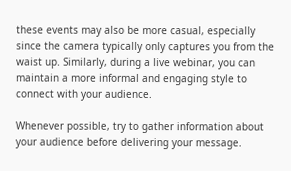these events may also be more casual, especially since the camera typically only captures you from the waist up. Similarly, during a live webinar, you can maintain a more informal and engaging style to connect with your audience.

Whenever possible, try to gather information about your audience before delivering your message.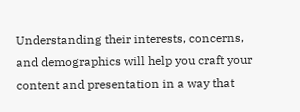Understanding their interests, concerns, and demographics will help you craft your content and presentation in a way that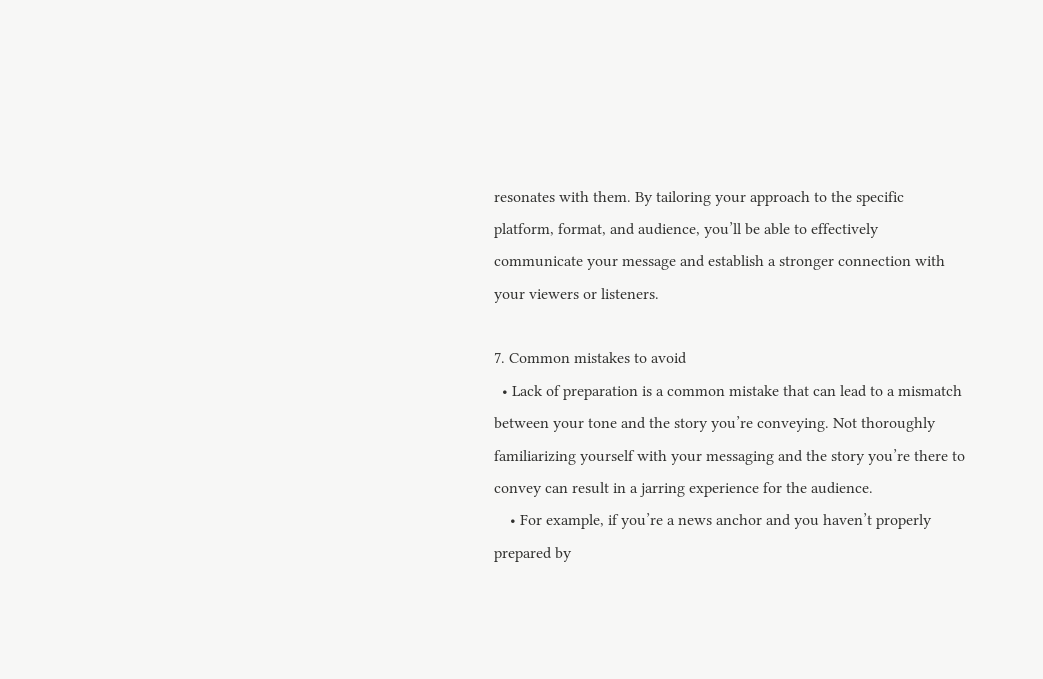resonates with them. By tailoring your approach to the specific platform, format, and audience, you’ll be able to effectively communicate your message and establish a stronger connection with your viewers or listeners.

7. Common mistakes to avoid
  • Lack of preparation is a common mistake that can lead to a mismatch between your tone and the story you’re conveying. Not thoroughly familiarizing yourself with your messaging and the story you’re there to convey can result in a jarring experience for the audience.
    • For example, if you’re a news anchor and you haven’t properly prepared by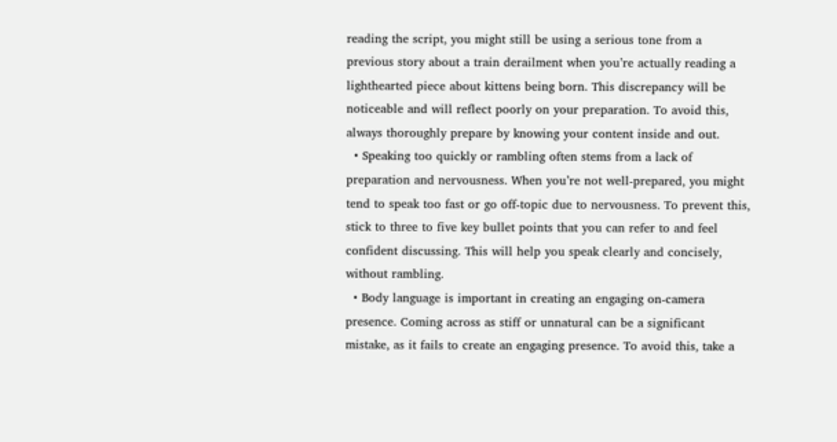reading the script, you might still be using a serious tone from a previous story about a train derailment when you’re actually reading a lighthearted piece about kittens being born. This discrepancy will be noticeable and will reflect poorly on your preparation. To avoid this, always thoroughly prepare by knowing your content inside and out.
  • Speaking too quickly or rambling often stems from a lack of preparation and nervousness. When you’re not well-prepared, you might tend to speak too fast or go off-topic due to nervousness. To prevent this, stick to three to five key bullet points that you can refer to and feel confident discussing. This will help you speak clearly and concisely, without rambling.
  • Body language is important in creating an engaging on-camera presence. Coming across as stiff or unnatural can be a significant mistake, as it fails to create an engaging presence. To avoid this, take a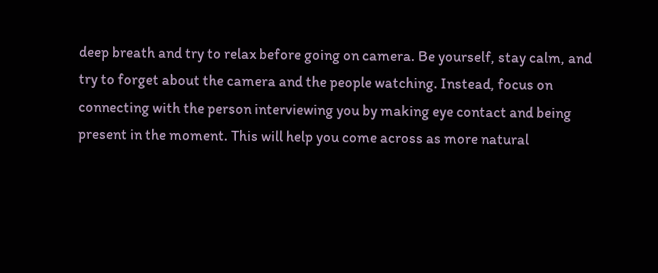deep breath and try to relax before going on camera. Be yourself, stay calm, and try to forget about the camera and the people watching. Instead, focus on connecting with the person interviewing you by making eye contact and being present in the moment. This will help you come across as more natural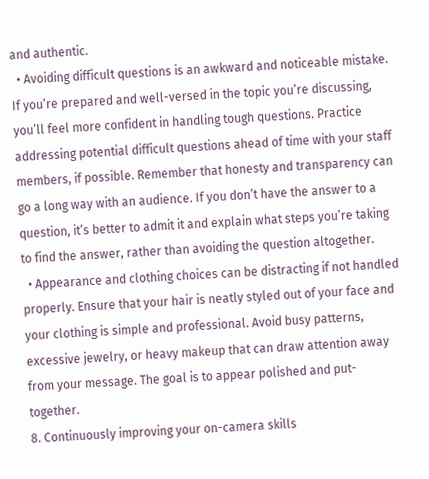and authentic.
  • Avoiding difficult questions is an awkward and noticeable mistake. If you’re prepared and well-versed in the topic you’re discussing, you’ll feel more confident in handling tough questions. Practice addressing potential difficult questions ahead of time with your staff members, if possible. Remember that honesty and transparency can go a long way with an audience. If you don’t have the answer to a question, it’s better to admit it and explain what steps you’re taking to find the answer, rather than avoiding the question altogether.
  • Appearance and clothing choices can be distracting if not handled properly. Ensure that your hair is neatly styled out of your face and your clothing is simple and professional. Avoid busy patterns, excessive jewelry, or heavy makeup that can draw attention away from your message. The goal is to appear polished and put-together.
8. Continuously improving your on-camera skills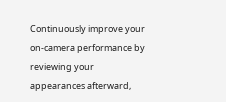Continuously improve your on-camera performance by reviewing your appearances afterward,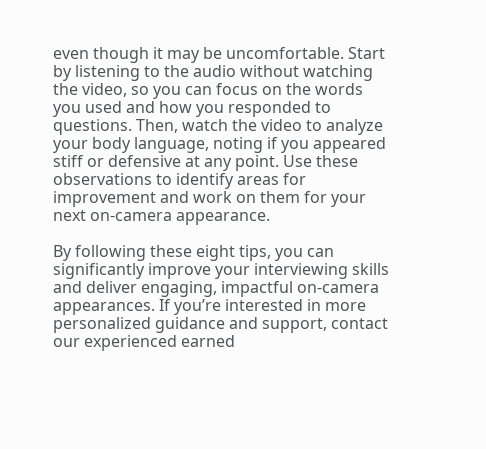even though it may be uncomfortable. Start by listening to the audio without watching the video, so you can focus on the words you used and how you responded to questions. Then, watch the video to analyze your body language, noting if you appeared stiff or defensive at any point. Use these observations to identify areas for improvement and work on them for your next on-camera appearance.

By following these eight tips, you can significantly improve your interviewing skills and deliver engaging, impactful on-camera appearances. If you’re interested in more personalized guidance and support, contact our experienced earned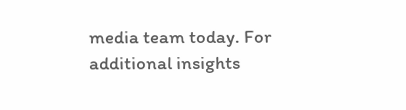media team today. For additional insights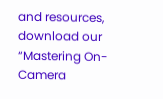and resources, download our “Mastering On-Camera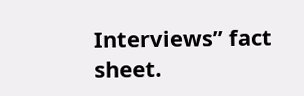Interviews” fact sheet.